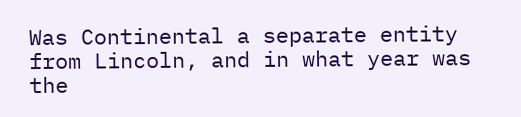Was Continental a separate entity from Lincoln, and in what year was the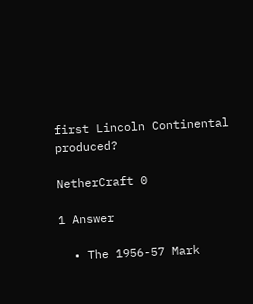first Lincoln Continental produced?

NetherCraft 0

1 Answer

  • The 1956-57 Mark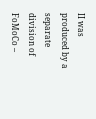II was produced by a separate division of FoMoCo –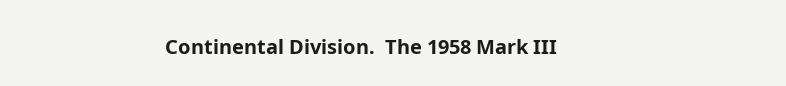Continental Division.  The 1958 Mark III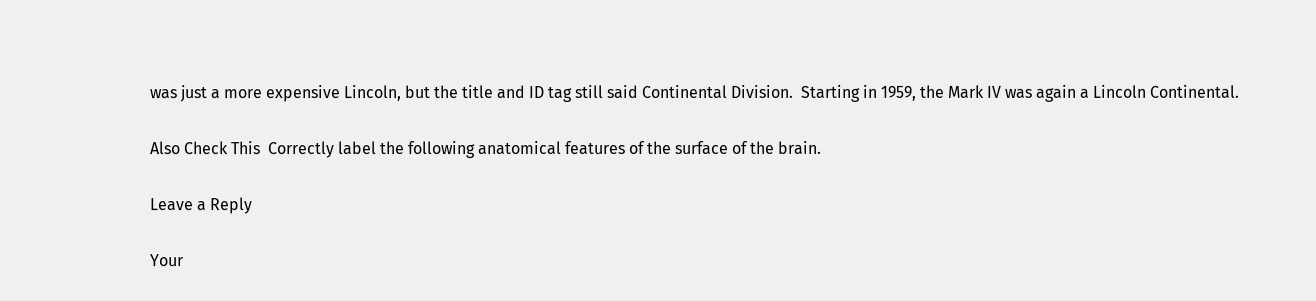was just a more expensive Lincoln, but the title and ID tag still said Continental Division.  Starting in 1959, the Mark IV was again a Lincoln Continental.

Also Check This  Correctly label the following anatomical features of the surface of the brain.

Leave a Reply

Your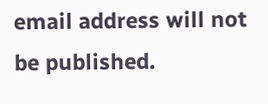email address will not be published.